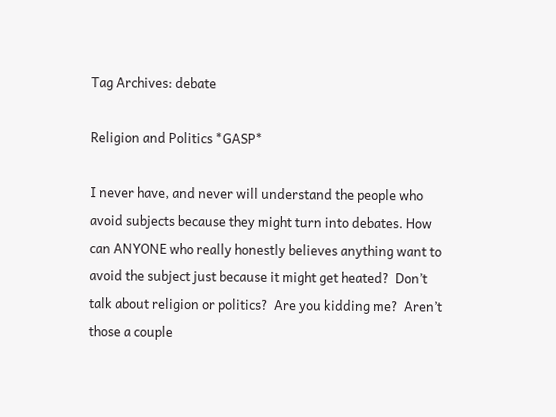Tag Archives: debate

Religion and Politics *GASP*

I never have, and never will understand the people who avoid subjects because they might turn into debates. How can ANYONE who really honestly believes anything want to avoid the subject just because it might get heated?  Don’t talk about religion or politics?  Are you kidding me?  Aren’t those a couple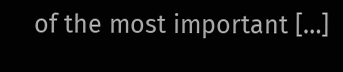of the most important […]